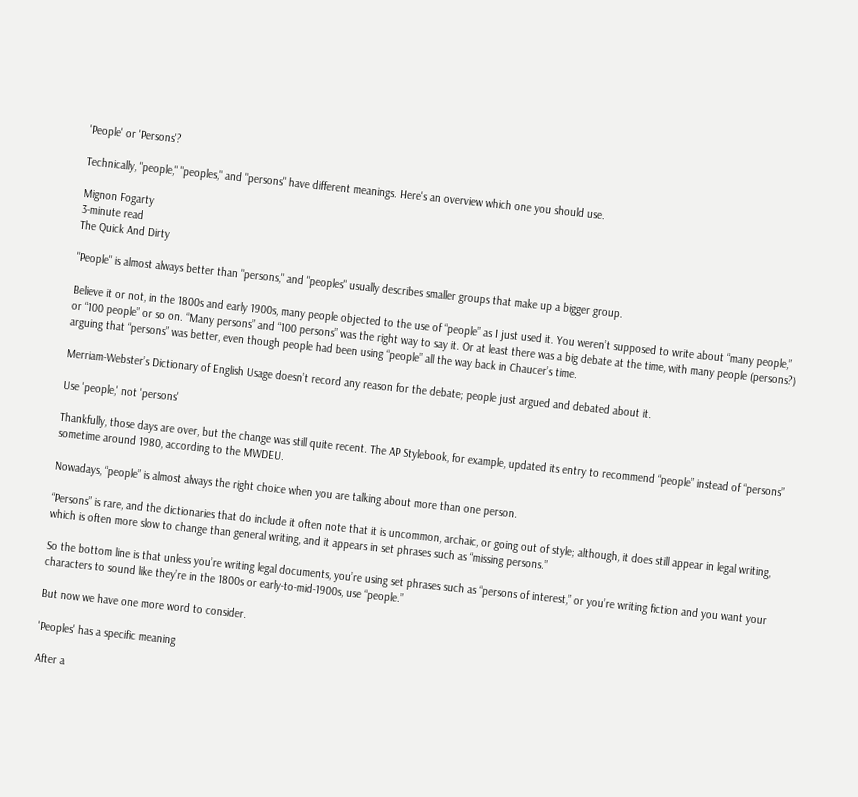'People' or 'Persons'?

Technically, "people," "peoples," and "persons" have different meanings. Here's an overview which one you should use.

Mignon Fogarty
3-minute read
The Quick And Dirty

"People" is almost always better than "persons," and "peoples" usually describes smaller groups that make up a bigger group.

Believe it or not, in the 1800s and early 1900s, many people objected to the use of “people” as I just used it. You weren’t supposed to write about “many people,” or “100 people” or so on. “Many persons” and “100 persons” was the right way to say it. Or at least there was a big debate at the time, with many people (persons?) arguing that “persons” was better, even though people had been using “people” all the way back in Chaucer’s time.

Merriam-Webster’s Dictionary of English Usage doesn’t record any reason for the debate; people just argued and debated about it.

Use 'people,' not 'persons'

Thankfully, those days are over, but the change was still quite recent. The AP Stylebook, for example, updated its entry to recommend “people” instead of “persons” sometime around 1980, according to the MWDEU.

Nowadays, “people” is almost always the right choice when you are talking about more than one person.

“Persons” is rare, and the dictionaries that do include it often note that it is uncommon, archaic, or going out of style; although, it does still appear in legal writing, which is often more slow to change than general writing, and it appears in set phrases such as “missing persons.”

So the bottom line is that unless you’re writing legal documents, you’re using set phrases such as “persons of interest,” or you’re writing fiction and you want your characters to sound like they’re in the 1800s or early-to-mid-1900s, use “people.”

But now we have one more word to consider.

'Peoples' has a specific meaning

After a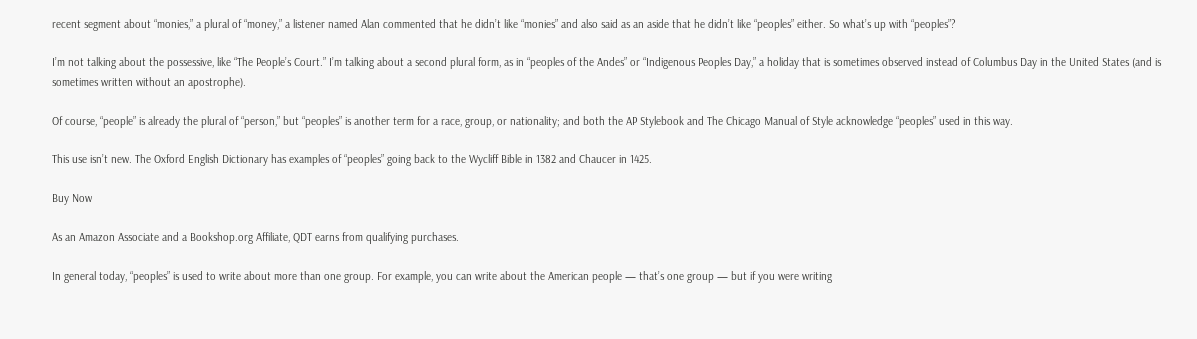recent segment about “monies,” a plural of “money,” a listener named Alan commented that he didn’t like “monies” and also said as an aside that he didn’t like “peoples” either. So what’s up with “peoples”?

I’m not talking about the possessive, like “The People’s Court.” I’m talking about a second plural form, as in “peoples of the Andes” or “Indigenous Peoples Day,” a holiday that is sometimes observed instead of Columbus Day in the United States (and is sometimes written without an apostrophe).

Of course, “people” is already the plural of “person,” but “peoples” is another term for a race, group, or nationality; and both the AP Stylebook and The Chicago Manual of Style acknowledge “peoples” used in this way.

This use isn’t new. The Oxford English Dictionary has examples of “peoples” going back to the Wycliff Bible in 1382 and Chaucer in 1425.

Buy Now

As an Amazon Associate and a Bookshop.org Affiliate, QDT earns from qualifying purchases.

In general today, “peoples” is used to write about more than one group. For example, you can write about the American people — that’s one group — but if you were writing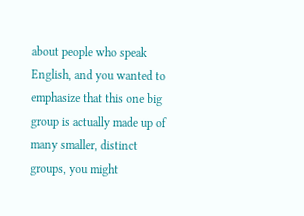about people who speak English, and you wanted to emphasize that this one big group is actually made up of many smaller, distinct groups, you might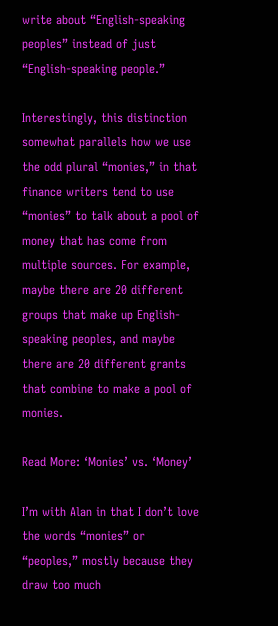write about “English-speaking peoples” instead of just “English-speaking people.”

Interestingly, this distinction somewhat parallels how we use the odd plural “monies,” in that finance writers tend to use “monies” to talk about a pool of money that has come from multiple sources. For example, maybe there are 20 different groups that make up English-speaking peoples, and maybe there are 20 different grants that combine to make a pool of monies.

Read More: ‘Monies’ vs. ‘Money’

I’m with Alan in that I don’t love the words “monies” or “peoples,” mostly because they draw too much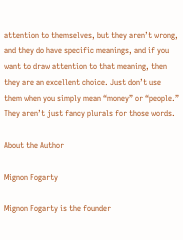attention to themselves, but they aren’t wrong, and they do have specific meanings, and if you want to draw attention to that meaning, then they are an excellent choice. Just don’t use them when you simply mean “money” or “people.” They aren’t just fancy plurals for those words.

About the Author

Mignon Fogarty

Mignon Fogarty is the founder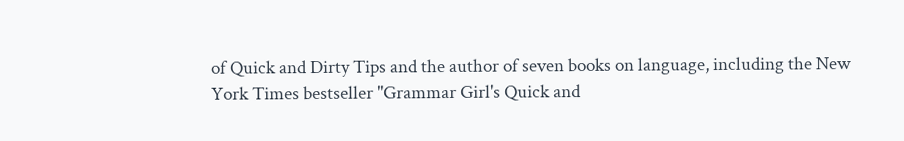of Quick and Dirty Tips and the author of seven books on language, including the New York Times bestseller "Grammar Girl's Quick and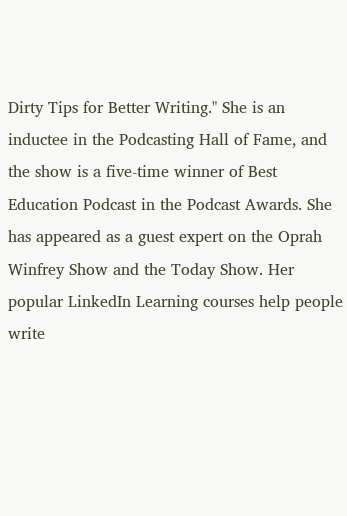Dirty Tips for Better Writing." She is an inductee in the Podcasting Hall of Fame, and the show is a five-time winner of Best Education Podcast in the Podcast Awards. She has appeared as a guest expert on the Oprah Winfrey Show and the Today Show. Her popular LinkedIn Learning courses help people write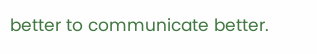better to communicate better.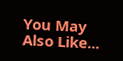You May Also Like...